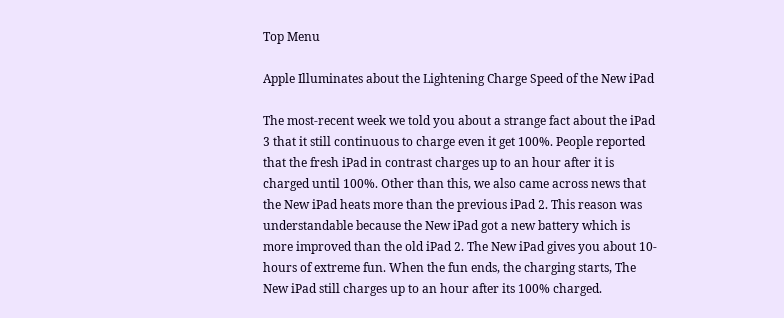Top Menu

Apple Illuminates about the Lightening Charge Speed of the New iPad

The most-recent week we told you about a strange fact about the iPad 3 that it still continuous to charge even it get 100%. People reported that the fresh iPad in contrast charges up to an hour after it is charged until 100%. Other than this, we also came across news that the New iPad heats more than the previous iPad 2. This reason was understandable because the New iPad got a new battery which is more improved than the old iPad 2. The New iPad gives you about 10-hours of extreme fun. When the fun ends, the charging starts, The New iPad still charges up to an hour after its 100% charged.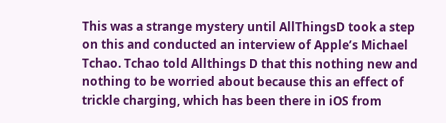This was a strange mystery until AllThingsD took a step on this and conducted an interview of Apple’s Michael Tchao. Tchao told Allthings D that this nothing new and nothing to be worried about because this an effect of trickle charging, which has been there in iOS from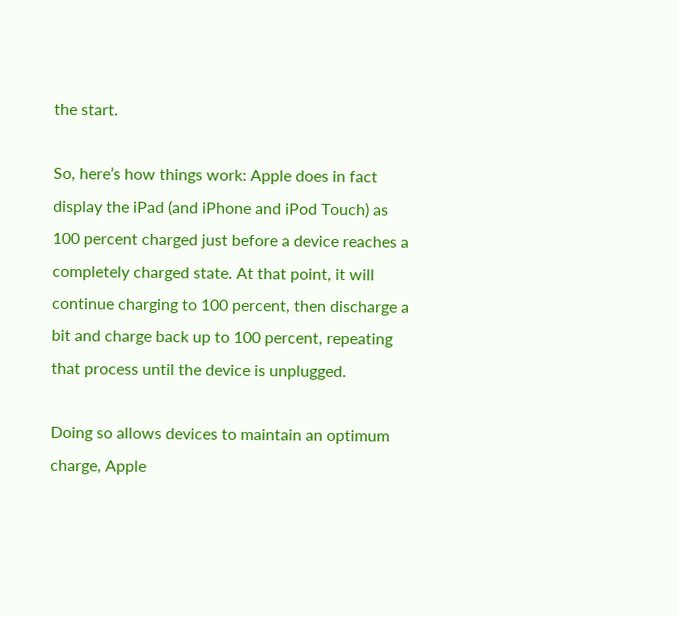the start.

So, here’s how things work: Apple does in fact display the iPad (and iPhone and iPod Touch) as 100 percent charged just before a device reaches a completely charged state. At that point, it will continue charging to 100 percent, then discharge a bit and charge back up to 100 percent, repeating that process until the device is unplugged.

Doing so allows devices to maintain an optimum charge, Apple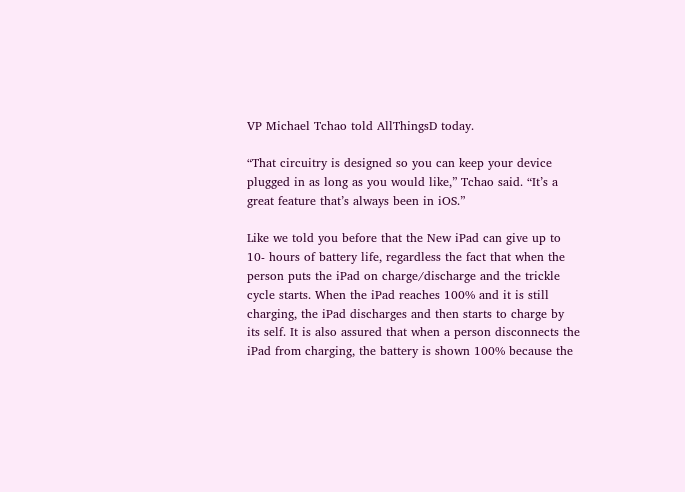VP Michael Tchao told AllThingsD today.

“That circuitry is designed so you can keep your device plugged in as long as you would like,” Tchao said. “It’s a great feature that’s always been in iOS.”

Like we told you before that the New iPad can give up to 10- hours of battery life, regardless the fact that when the person puts the iPad on charge/discharge and the trickle cycle starts. When the iPad reaches 100% and it is still charging, the iPad discharges and then starts to charge by its self. It is also assured that when a person disconnects the iPad from charging, the battery is shown 100% because the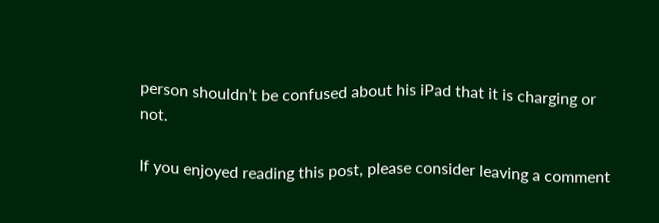person shouldn’t be confused about his iPad that it is charging or not.

If you enjoyed reading this post, please consider leaving a comment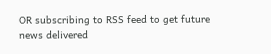OR subscribing to RSS feed to get future news delivered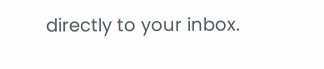directly to your inbox.